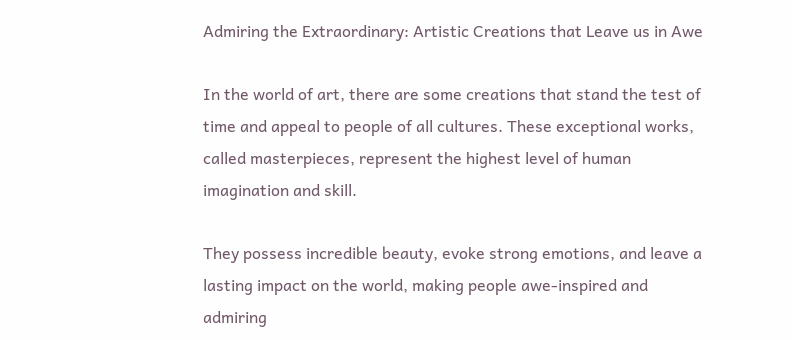Admiring the Extraordinary: Artistic Creations that Leave us in Awe

In the world of art, there are some creations that stand the test of time and appeal to people of all cultures. These exceptional works, called masterpieces, represent the highest level of human imagination and skill.

They possess incredible beauty, evoke strong emotions, and leave a lasting impact on the world, making people awe-inspired and admiring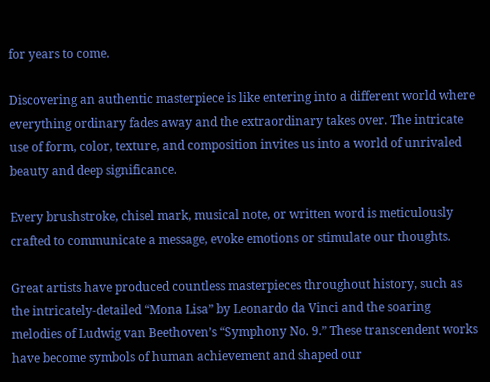for years to come.

Discovering an authentic masterpiece is like entering into a different world where everything ordinary fades away and the extraordinary takes over. The intricate use of form, color, texture, and composition invites us into a world of unrivaled beauty and deep significance.

Every brushstroke, chisel mark, musical note, or written word is meticulously crafted to communicate a message, evoke emotions or stimulate our thoughts.

Great artists have produced countless masterpieces throughout history, such as the intricately-detailed “Mona Lisa” by Leonardo da Vinci and the soaring melodies of Ludwig van Beethoven’s “Symphony No. 9.” These transcendent works have become symbols of human achievement and shaped our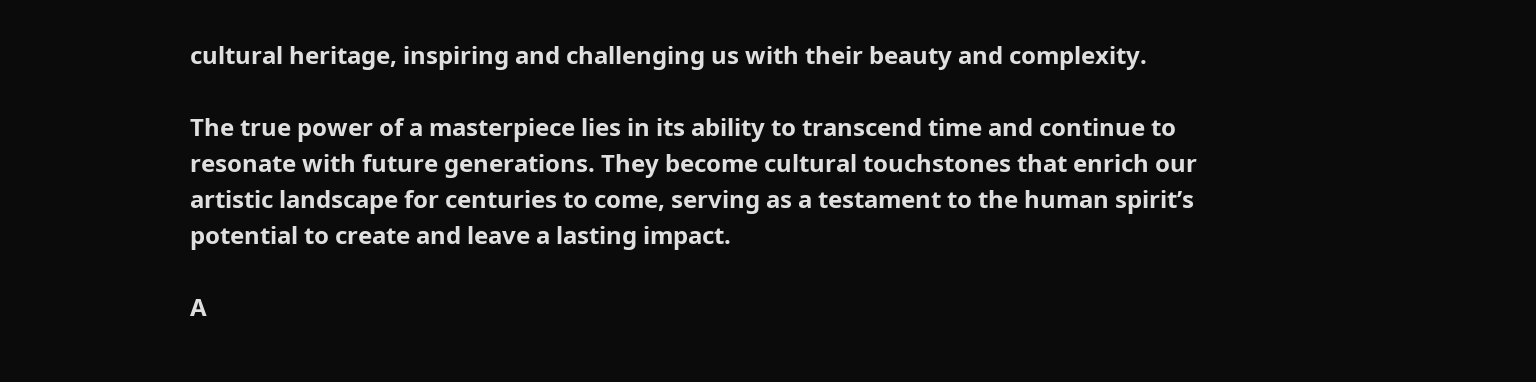cultural heritage, inspiring and challenging us with their beauty and complexity.

The true power of a masterpiece lies in its ability to transcend time and continue to resonate with future generations. They become cultural touchstones that enrich our artistic landscape for centuries to come, serving as a testament to the human spirit’s potential to create and leave a lasting impact.

A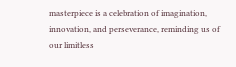masterpiece is a celebration of imagination, innovation, and perseverance, reminding us of our limitless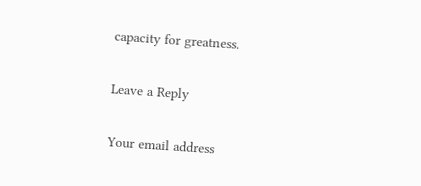capacity for greatness.

Leave a Reply

Your email address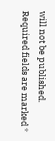will not be published. Required fields are marked *